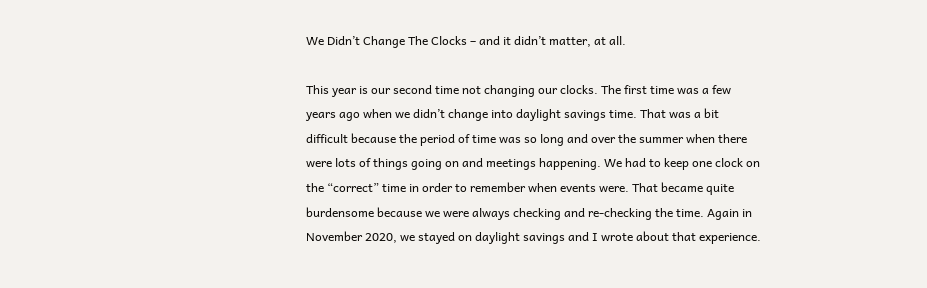We Didn’t Change The Clocks – and it didn’t matter, at all.

This year is our second time not changing our clocks. The first time was a few years ago when we didn’t change into daylight savings time. That was a bit difficult because the period of time was so long and over the summer when there were lots of things going on and meetings happening. We had to keep one clock on the “correct” time in order to remember when events were. That became quite burdensome because we were always checking and re-checking the time. Again in November 2020, we stayed on daylight savings and I wrote about that experience.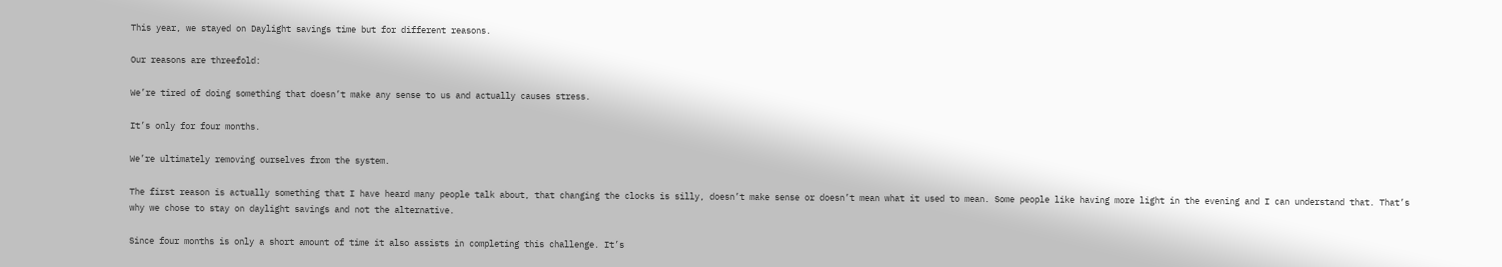This year, we stayed on Daylight savings time but for different reasons.

Our reasons are threefold:

We’re tired of doing something that doesn’t make any sense to us and actually causes stress.

It’s only for four months.

We’re ultimately removing ourselves from the system.

The first reason is actually something that I have heard many people talk about, that changing the clocks is silly, doesn’t make sense or doesn’t mean what it used to mean. Some people like having more light in the evening and I can understand that. That’s why we chose to stay on daylight savings and not the alternative.

Since four months is only a short amount of time it also assists in completing this challenge. It’s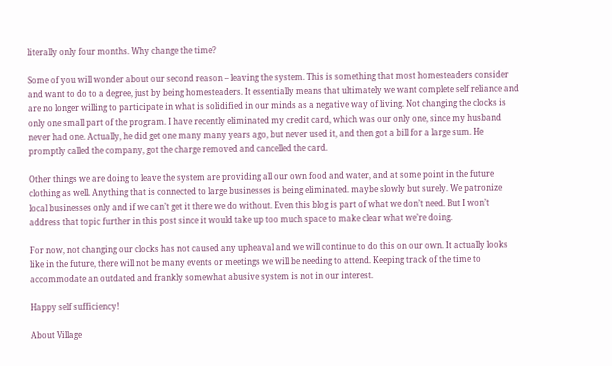literally only four months. Why change the time?

Some of you will wonder about our second reason – leaving the system. This is something that most homesteaders consider and want to do to a degree, just by being homesteaders. It essentially means that ultimately we want complete self reliance and are no longer willing to participate in what is solidified in our minds as a negative way of living. Not changing the clocks is only one small part of the program. I have recently eliminated my credit card, which was our only one, since my husband never had one. Actually, he did get one many many years ago, but never used it, and then got a bill for a large sum. He promptly called the company, got the charge removed and cancelled the card.

Other things we are doing to leave the system are providing all our own food and water, and at some point in the future clothing as well. Anything that is connected to large businesses is being eliminated. maybe slowly but surely. We patronize local businesses only and if we can’t get it there we do without. Even this blog is part of what we don’t need. But I won’t address that topic further in this post since it would take up too much space to make clear what we’re doing.

For now, not changing our clocks has not caused any upheaval and we will continue to do this on our own. It actually looks like in the future, there will not be many events or meetings we will be needing to attend. Keeping track of the time to accommodate an outdated and frankly somewhat abusive system is not in our interest.

Happy self sufficiency!

About Village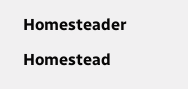Homesteader

Homestead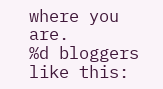where you are.
%d bloggers like this: